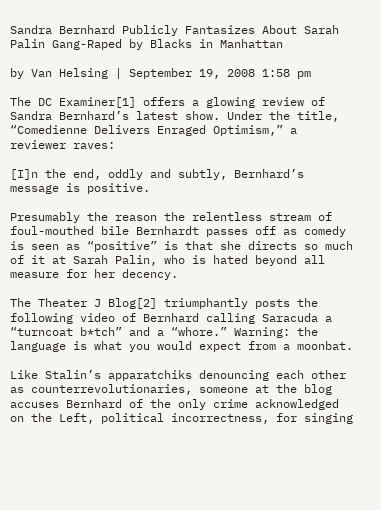Sandra Bernhard Publicly Fantasizes About Sarah Palin Gang-Raped by Blacks in Manhattan

by Van Helsing | September 19, 2008 1:58 pm

The DC Examiner[1] offers a glowing review of Sandra Bernhard’s latest show. Under the title, “Comedienne Delivers Enraged Optimism,” a reviewer raves:

[I]n the end, oddly and subtly, Bernhard’s message is positive.

Presumably the reason the relentless stream of foul-mouthed bile Bernhardt passes off as comedy is seen as “positive” is that she directs so much of it at Sarah Palin, who is hated beyond all measure for her decency.

The Theater J Blog[2] triumphantly posts the following video of Bernhard calling Saracuda a “turncoat b*tch” and a “whore.” Warning: the language is what you would expect from a moonbat.

Like Stalin’s apparatchiks denouncing each other as counterrevolutionaries, someone at the blog accuses Bernhard of the only crime acknowledged on the Left, political incorrectness, for singing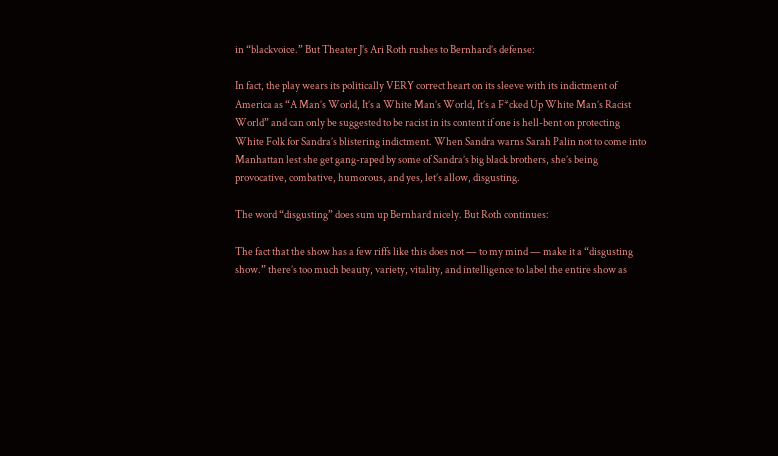in “blackvoice.” But Theater J’s Ari Roth rushes to Bernhard’s defense:

In fact, the play wears its politically VERY correct heart on its sleeve with its indictment of America as “A Man’s World, It’s a White Man’s World, It’s a F*cked Up White Man’s Racist World” and can only be suggested to be racist in its content if one is hell-bent on protecting White Folk for Sandra’s blistering indictment. When Sandra warns Sarah Palin not to come into Manhattan lest she get gang-raped by some of Sandra’s big black brothers, she’s being provocative, combative, humorous, and yes, let’s allow, disgusting.

The word “disgusting” does sum up Bernhard nicely. But Roth continues:

The fact that the show has a few riffs like this does not — to my mind — make it a “disgusting show.” there’s too much beauty, variety, vitality, and intelligence to label the entire show as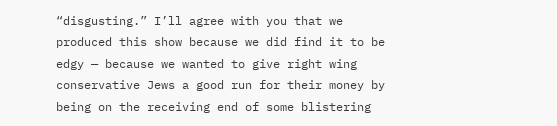“disgusting.” I’ll agree with you that we produced this show because we did find it to be edgy — because we wanted to give right wing conservative Jews a good run for their money by being on the receiving end of some blistering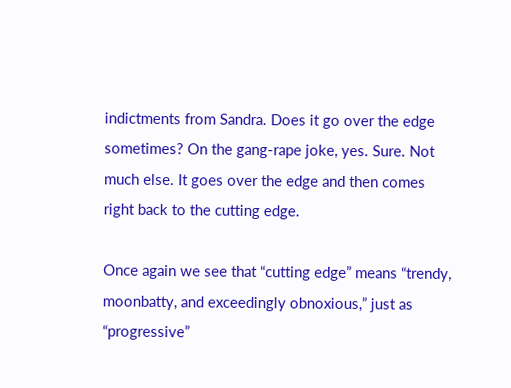indictments from Sandra. Does it go over the edge sometimes? On the gang-rape joke, yes. Sure. Not much else. It goes over the edge and then comes right back to the cutting edge.

Once again we see that “cutting edge” means “trendy, moonbatty, and exceedingly obnoxious,” just as “progressive”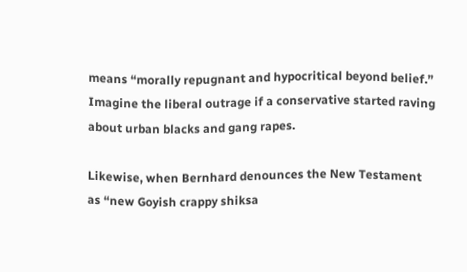means “morally repugnant and hypocritical beyond belief.” Imagine the liberal outrage if a conservative started raving about urban blacks and gang rapes.

Likewise, when Bernhard denounces the New Testament as “new Goyish crappy shiksa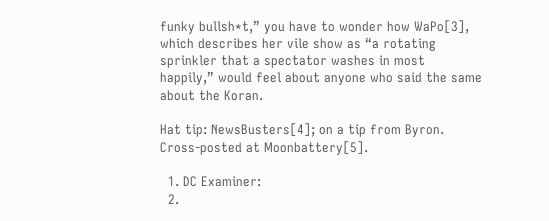funky bullsh*t,” you have to wonder how WaPo[3], which describes her vile show as “a rotating sprinkler that a spectator washes in most happily,” would feel about anyone who said the same about the Koran.

Hat tip: NewsBusters[4]; on a tip from Byron. Cross-posted at Moonbattery[5].

  1. DC Examiner:
  2.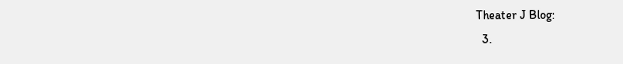Theater J Blog:
  3.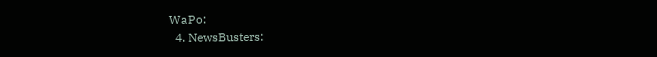WaPo:
  4. NewsBusters: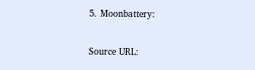5. Moonbattery:

Source URL: